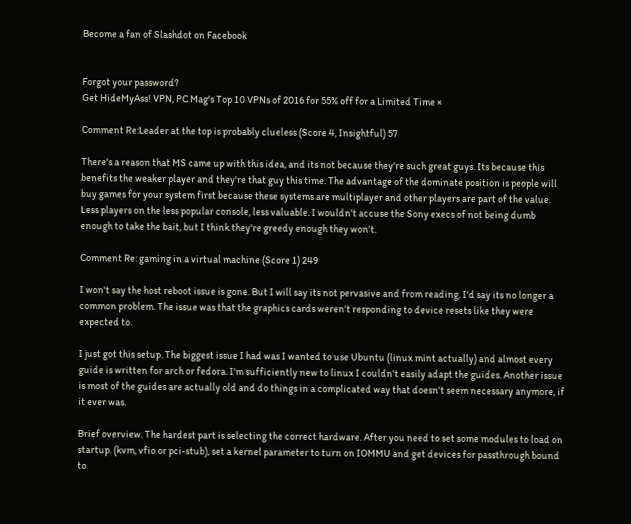Become a fan of Slashdot on Facebook


Forgot your password?
Get HideMyAss! VPN, PC Mag's Top 10 VPNs of 2016 for 55% off for a Limited Time ×

Comment Re:Leader at the top is probably clueless (Score 4, Insightful) 57

There's a reason that MS came up with this idea, and its not because they're such great guys. Its because this benefits the weaker player and they're that guy this time. The advantage of the dominate position is people will buy games for your system first because these systems are multiplayer and other players are part of the value. Less players on the less popular console, less valuable. I wouldn't accuse the Sony execs of not being dumb enough to take the bait, but I think they're greedy enough they won't.

Comment Re: gaming in a virtual machine (Score 1) 249

I won't say the host reboot issue is gone. But I will say its not pervasive and from reading, I'd say its no longer a common problem. The issue was that the graphics cards weren't responding to device resets like they were expected to.

I just got this setup. The biggest issue I had was I wanted to use Ubuntu (linux mint actually) and almost every guide is written for arch or fedora. I'm sufficiently new to linux I couldn't easily adapt the guides. Another issue is most of the guides are actually old and do things in a complicated way that doesn't seem necessary anymore, if it ever was.

Brief overview. The hardest part is selecting the correct hardware. After you need to set some modules to load on startup. (kvm, vfio or pci-stub), set a kernel parameter to turn on IOMMU and get devices for passthrough bound to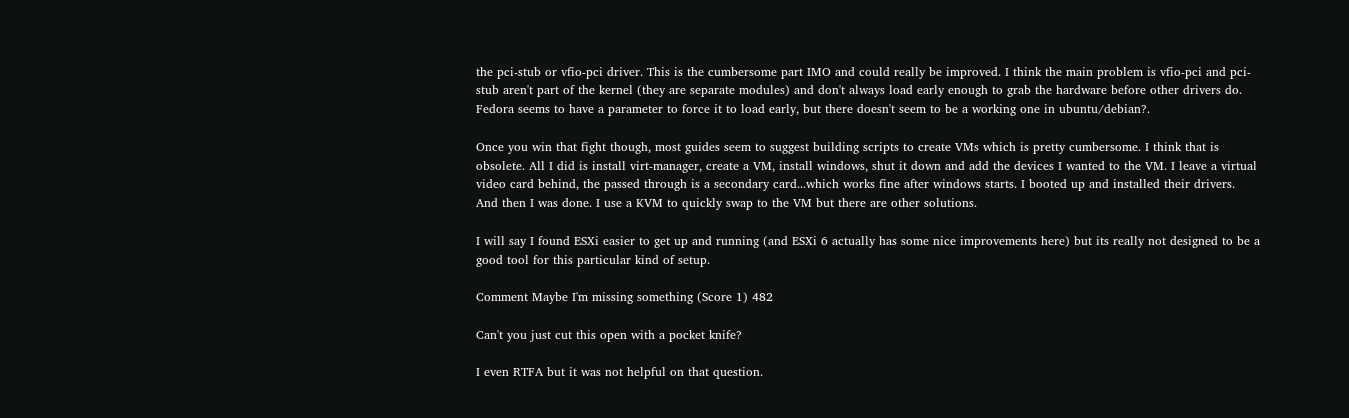the pci-stub or vfio-pci driver. This is the cumbersome part IMO and could really be improved. I think the main problem is vfio-pci and pci-stub aren't part of the kernel (they are separate modules) and don't always load early enough to grab the hardware before other drivers do. Fedora seems to have a parameter to force it to load early, but there doesn't seem to be a working one in ubuntu/debian?.

Once you win that fight though, most guides seem to suggest building scripts to create VMs which is pretty cumbersome. I think that is obsolete. All I did is install virt-manager, create a VM, install windows, shut it down and add the devices I wanted to the VM. I leave a virtual video card behind, the passed through is a secondary card...which works fine after windows starts. I booted up and installed their drivers. And then I was done. I use a KVM to quickly swap to the VM but there are other solutions.

I will say I found ESXi easier to get up and running (and ESXi 6 actually has some nice improvements here) but its really not designed to be a good tool for this particular kind of setup.

Comment Maybe I'm missing something (Score 1) 482

Can't you just cut this open with a pocket knife?

I even RTFA but it was not helpful on that question.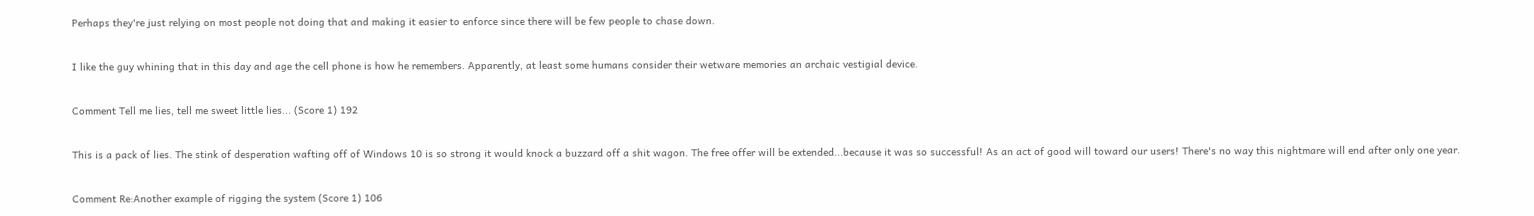Perhaps they're just relying on most people not doing that and making it easier to enforce since there will be few people to chase down.

I like the guy whining that in this day and age the cell phone is how he remembers. Apparently, at least some humans consider their wetware memories an archaic vestigial device.

Comment Tell me lies, tell me sweet little lies... (Score 1) 192

This is a pack of lies. The stink of desperation wafting off of Windows 10 is so strong it would knock a buzzard off a shit wagon. The free offer will be extended...because it was so successful! As an act of good will toward our users! There's no way this nightmare will end after only one year.

Comment Re:Another example of rigging the system (Score 1) 106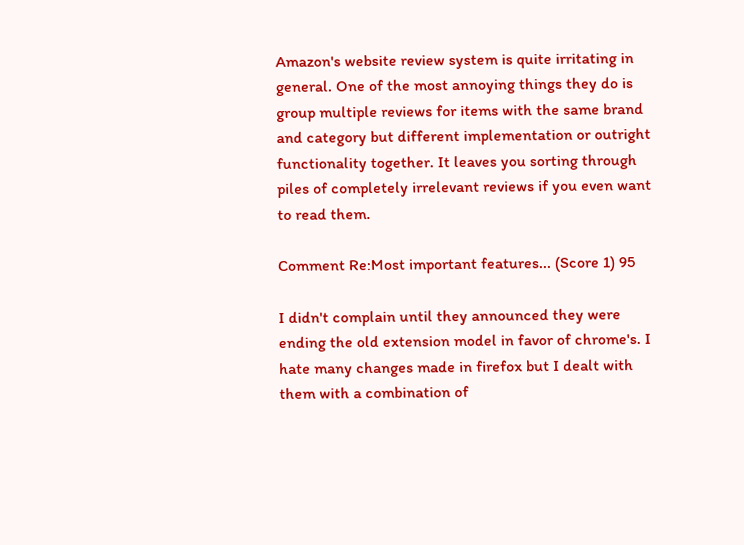Amazon's website review system is quite irritating in general. One of the most annoying things they do is group multiple reviews for items with the same brand and category but different implementation or outright functionality together. It leaves you sorting through piles of completely irrelevant reviews if you even want to read them.

Comment Re:Most important features... (Score 1) 95

I didn't complain until they announced they were ending the old extension model in favor of chrome's. I hate many changes made in firefox but I dealt with them with a combination of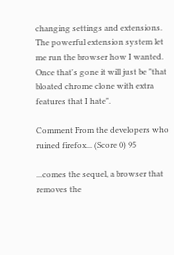changing settings and extensions. The powerful extension system let me run the browser how I wanted. Once that's gone it will just be "that bloated chrome clone with extra features that I hate".

Comment From the developers who ruined firefox... (Score 0) 95

...comes the sequel, a browser that removes the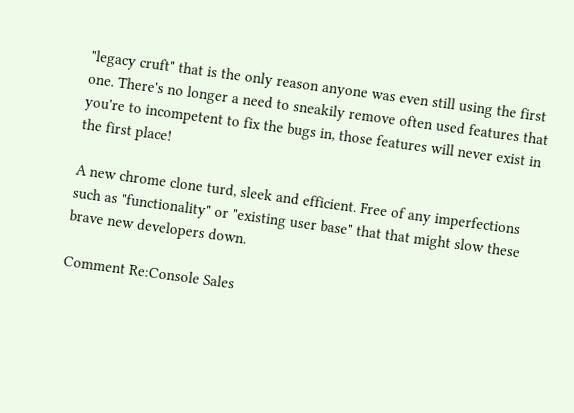"legacy cruft" that is the only reason anyone was even still using the first one. There's no longer a need to sneakily remove often used features that you're to incompetent to fix the bugs in, those features will never exist in the first place!

A new chrome clone turd, sleek and efficient. Free of any imperfections such as "functionality" or "existing user base" that that might slow these brave new developers down.

Comment Re:Console Sales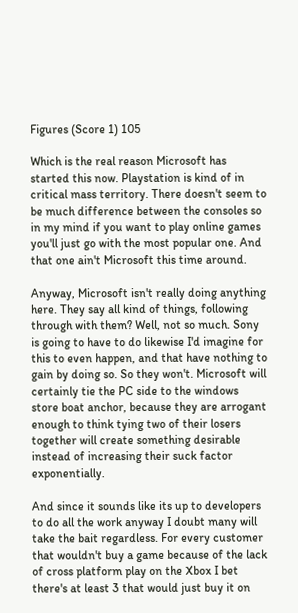Figures (Score 1) 105

Which is the real reason Microsoft has started this now. Playstation is kind of in critical mass territory. There doesn't seem to be much difference between the consoles so in my mind if you want to play online games you'll just go with the most popular one. And that one ain't Microsoft this time around.

Anyway, Microsoft isn't really doing anything here. They say all kind of things, following through with them? Well, not so much. Sony is going to have to do likewise I'd imagine for this to even happen, and that have nothing to gain by doing so. So they won't. Microsoft will certainly tie the PC side to the windows store boat anchor, because they are arrogant enough to think tying two of their losers together will create something desirable instead of increasing their suck factor exponentially.

And since it sounds like its up to developers to do all the work anyway I doubt many will take the bait regardless. For every customer that wouldn't buy a game because of the lack of cross platform play on the Xbox I bet there's at least 3 that would just buy it on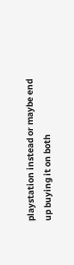playstation instead or maybe end up buying it on both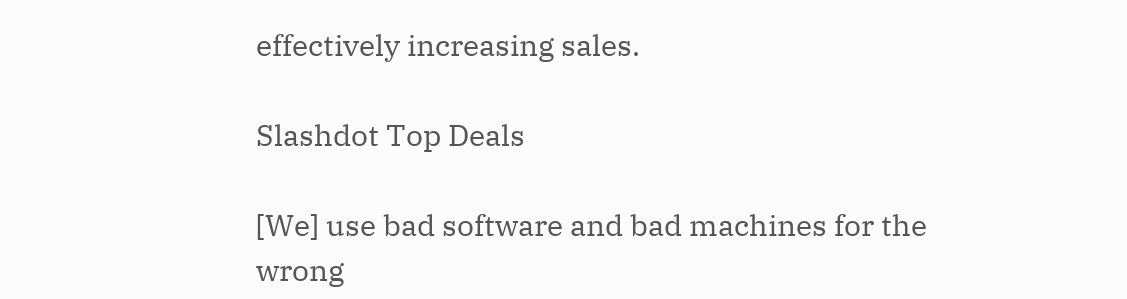effectively increasing sales.

Slashdot Top Deals

[We] use bad software and bad machines for the wrong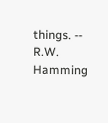things. -- R.W. Hamming